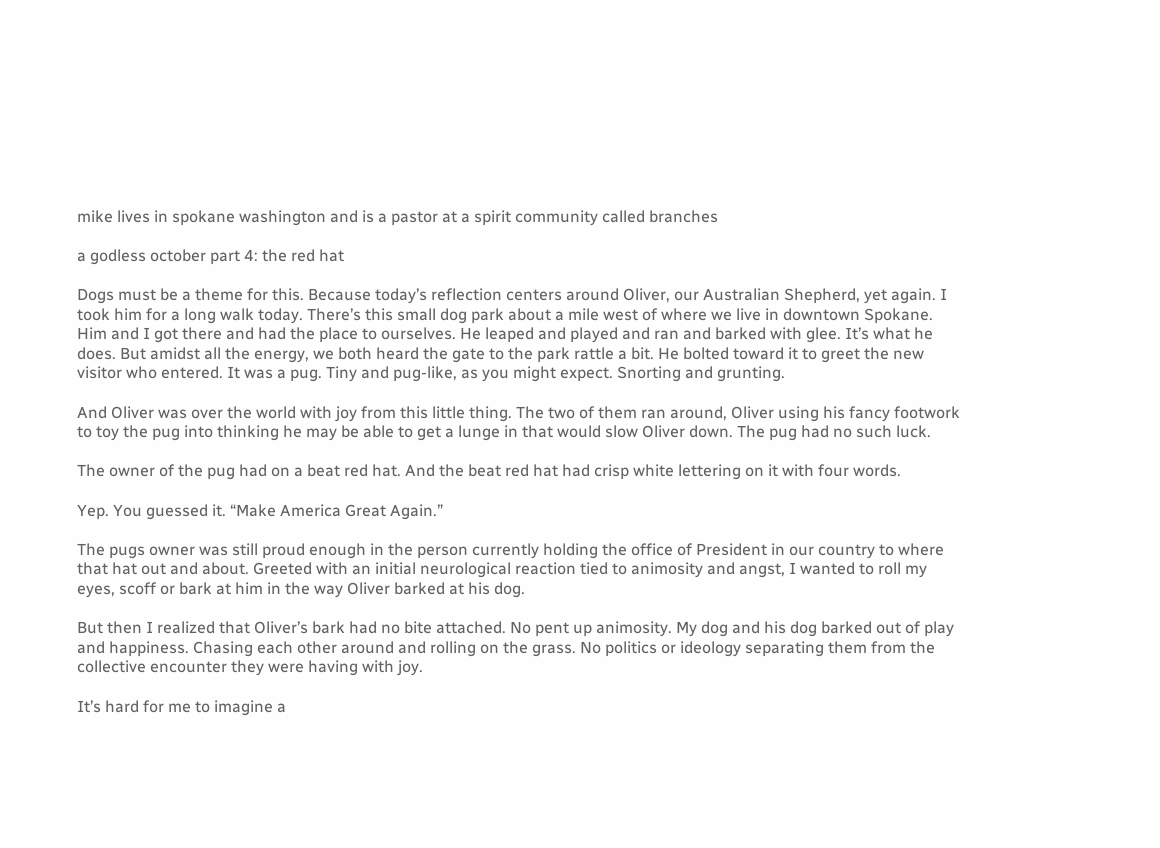mike lives in spokane washington and is a pastor at a spirit community called branches

a godless october part 4: the red hat

Dogs must be a theme for this. Because today’s reflection centers around Oliver, our Australian Shepherd, yet again. I took him for a long walk today. There’s this small dog park about a mile west of where we live in downtown Spokane. Him and I got there and had the place to ourselves. He leaped and played and ran and barked with glee. It’s what he does. But amidst all the energy, we both heard the gate to the park rattle a bit. He bolted toward it to greet the new visitor who entered. It was a pug. Tiny and pug-like, as you might expect. Snorting and grunting.

And Oliver was over the world with joy from this little thing. The two of them ran around, Oliver using his fancy footwork to toy the pug into thinking he may be able to get a lunge in that would slow Oliver down. The pug had no such luck.

The owner of the pug had on a beat red hat. And the beat red hat had crisp white lettering on it with four words.

Yep. You guessed it. “Make America Great Again.”

The pugs owner was still proud enough in the person currently holding the office of President in our country to where that hat out and about. Greeted with an initial neurological reaction tied to animosity and angst, I wanted to roll my eyes, scoff or bark at him in the way Oliver barked at his dog.

But then I realized that Oliver’s bark had no bite attached. No pent up animosity. My dog and his dog barked out of play and happiness. Chasing each other around and rolling on the grass. No politics or ideology separating them from the collective encounter they were having with joy.

It’s hard for me to imagine a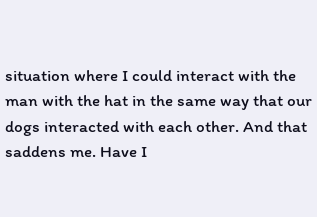situation where I could interact with the man with the hat in the same way that our dogs interacted with each other. And that saddens me. Have I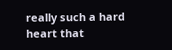really such a hard heart that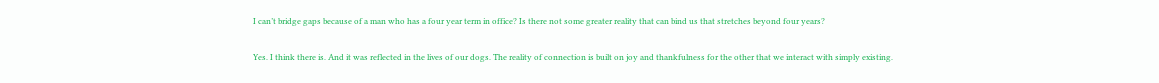I can’t bridge gaps because of a man who has a four year term in office? Is there not some greater reality that can bind us that stretches beyond four years?

Yes. I think there is. And it was reflected in the lives of our dogs. The reality of connection is built on joy and thankfulness for the other that we interact with simply existing.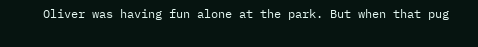Oliver was having fun alone at the park. But when that pug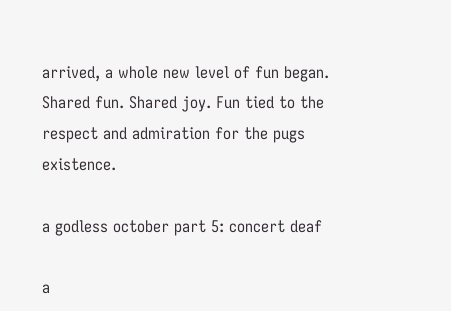arrived, a whole new level of fun began. Shared fun. Shared joy. Fun tied to the respect and admiration for the pugs existence.

a godless october part 5: concert deaf

a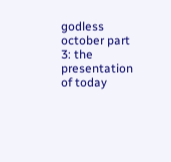godless october part 3: the presentation of today